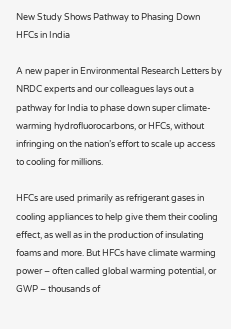New Study Shows Pathway to Phasing Down HFCs in India

A new paper in Environmental Research Letters by NRDC experts and our colleagues lays out a pathway for India to phase down super climate-warming hydrofluorocarbons, or HFCs, without infringing on the nation’s effort to scale up access to cooling for millions.

HFCs are used primarily as refrigerant gases in cooling appliances to help give them their cooling effect, as well as in the production of insulating foams and more. But HFCs have climate warming power – often called global warming potential, or GWP – thousands of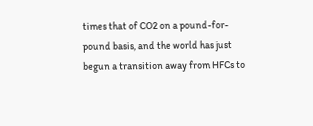times that of CO2 on a pound-for-pound basis, and the world has just begun a transition away from HFCs to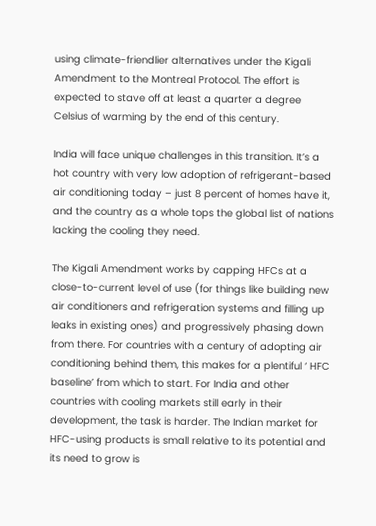using climate-friendlier alternatives under the Kigali Amendment to the Montreal Protocol. The effort is expected to stave off at least a quarter a degree Celsius of warming by the end of this century.

India will face unique challenges in this transition. It’s a hot country with very low adoption of refrigerant-based air conditioning today – just 8 percent of homes have it, and the country as a whole tops the global list of nations lacking the cooling they need.

The Kigali Amendment works by capping HFCs at a close-to-current level of use (for things like building new air conditioners and refrigeration systems and filling up leaks in existing ones) and progressively phasing down from there. For countries with a century of adopting air conditioning behind them, this makes for a plentiful ‘ HFC baseline’ from which to start. For India and other countries with cooling markets still early in their development, the task is harder. The Indian market for HFC-using products is small relative to its potential and its need to grow is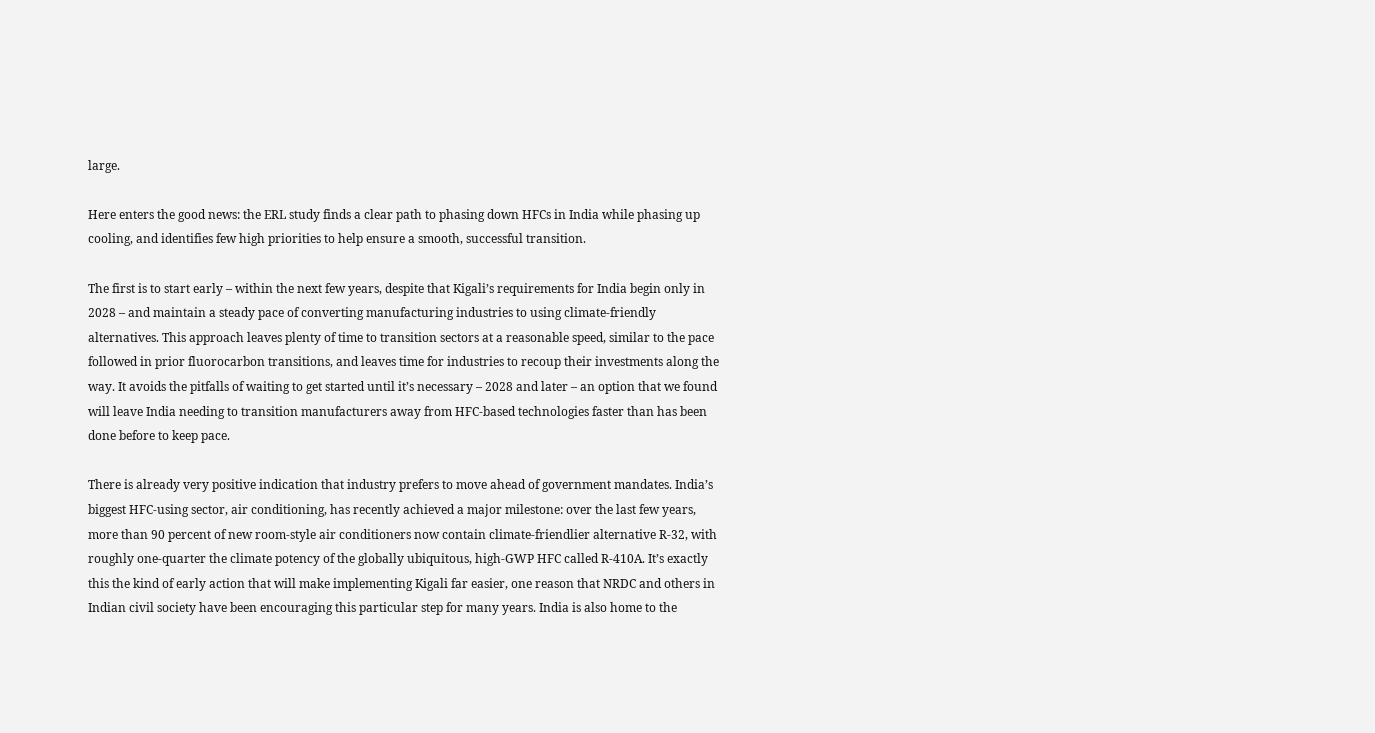large.

Here enters the good news: the ERL study finds a clear path to phasing down HFCs in India while phasing up cooling, and identifies few high priorities to help ensure a smooth, successful transition.

The first is to start early – within the next few years, despite that Kigali’s requirements for India begin only in 2028 – and maintain a steady pace of converting manufacturing industries to using climate-friendly alternatives. This approach leaves plenty of time to transition sectors at a reasonable speed, similar to the pace followed in prior fluorocarbon transitions, and leaves time for industries to recoup their investments along the way. It avoids the pitfalls of waiting to get started until it’s necessary – 2028 and later – an option that we found will leave India needing to transition manufacturers away from HFC-based technologies faster than has been done before to keep pace.

There is already very positive indication that industry prefers to move ahead of government mandates. India’s biggest HFC-using sector, air conditioning, has recently achieved a major milestone: over the last few years, more than 90 percent of new room-style air conditioners now contain climate-friendlier alternative R-32, with roughly one-quarter the climate potency of the globally ubiquitous, high-GWP HFC called R-410A. It’s exactly this the kind of early action that will make implementing Kigali far easier, one reason that NRDC and others in Indian civil society have been encouraging this particular step for many years. India is also home to the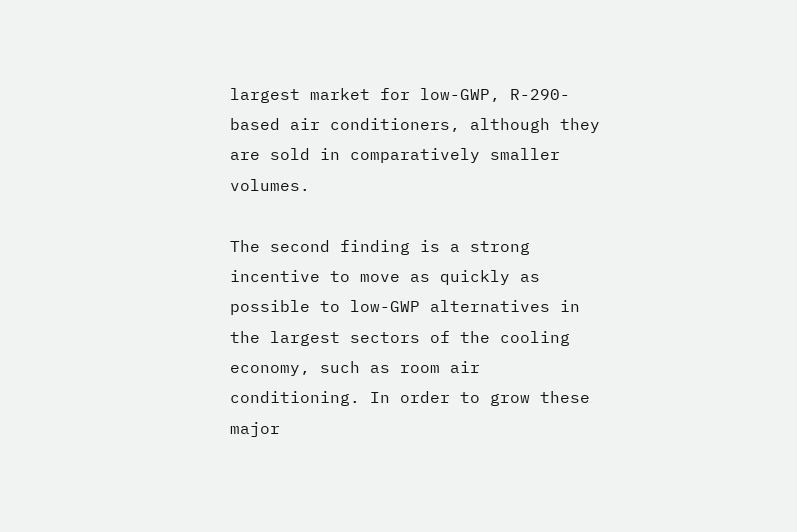largest market for low-GWP, R-290-based air conditioners, although they are sold in comparatively smaller volumes.

The second finding is a strong incentive to move as quickly as possible to low-GWP alternatives in the largest sectors of the cooling economy, such as room air conditioning. In order to grow these major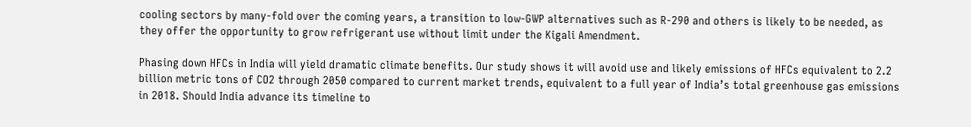cooling sectors by many-fold over the coming years, a transition to low-GWP alternatives such as R-290 and others is likely to be needed, as they offer the opportunity to grow refrigerant use without limit under the Kigali Amendment.

Phasing down HFCs in India will yield dramatic climate benefits. Our study shows it will avoid use and likely emissions of HFCs equivalent to 2.2 billion metric tons of CO2 through 2050 compared to current market trends, equivalent to a full year of India’s total greenhouse gas emissions in 2018. Should India advance its timeline to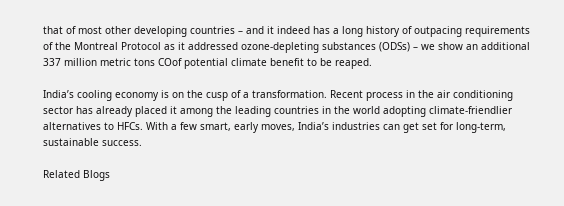that of most other developing countries – and it indeed has a long history of outpacing requirements of the Montreal Protocol as it addressed ozone-depleting substances (ODSs) – we show an additional 337 million metric tons COof potential climate benefit to be reaped.

India’s cooling economy is on the cusp of a transformation. Recent process in the air conditioning sector has already placed it among the leading countries in the world adopting climate-friendlier alternatives to HFCs. With a few smart, early moves, India’s industries can get set for long-term, sustainable success.

Related Blogs